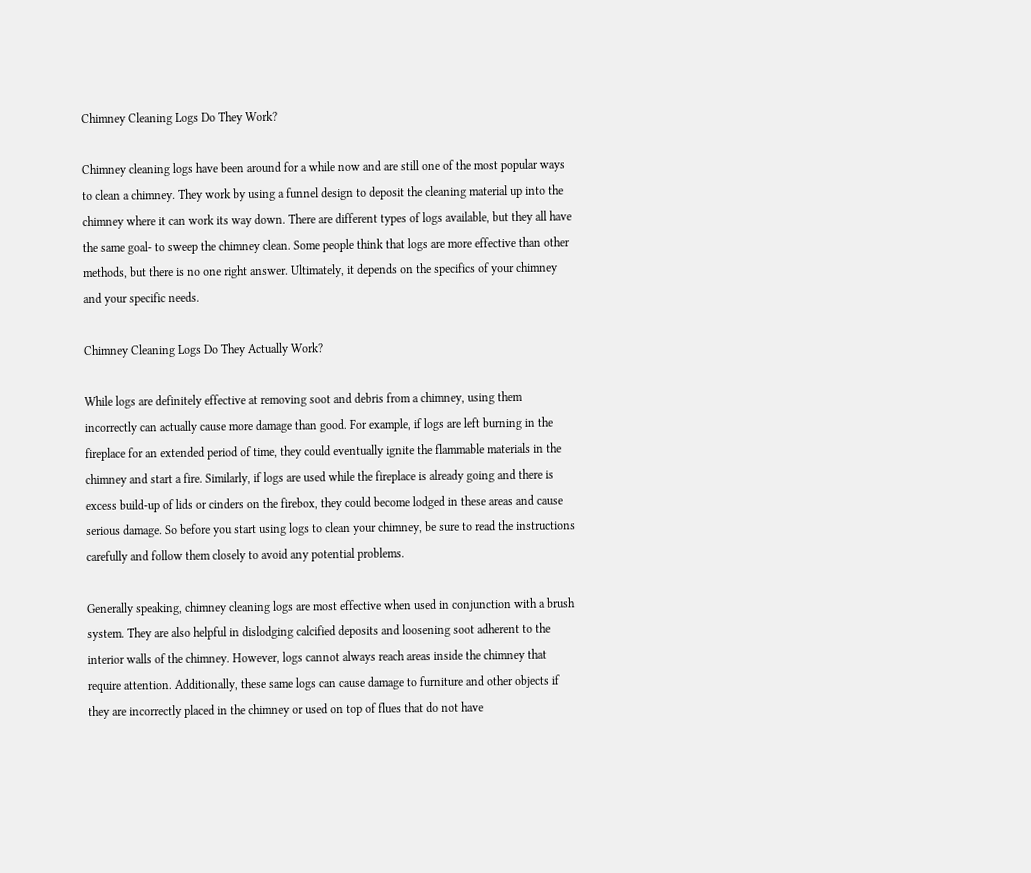Chimney Cleaning Logs Do They Work?

Chimney cleaning logs have been around for a while now and are still one of the most popular ways to clean a chimney. They work by using a funnel design to deposit the cleaning material up into the chimney where it can work its way down. There are different types of logs available, but they all have the same goal- to sweep the chimney clean. Some people think that logs are more effective than other methods, but there is no one right answer. Ultimately, it depends on the specifics of your chimney and your specific needs.

Chimney Cleaning Logs Do They Actually Work?

While logs are definitely effective at removing soot and debris from a chimney, using them incorrectly can actually cause more damage than good. For example, if logs are left burning in the fireplace for an extended period of time, they could eventually ignite the flammable materials in the chimney and start a fire. Similarly, if logs are used while the fireplace is already going and there is excess build-up of lids or cinders on the firebox, they could become lodged in these areas and cause serious damage. So before you start using logs to clean your chimney, be sure to read the instructions carefully and follow them closely to avoid any potential problems.

Generally speaking, chimney cleaning logs are most effective when used in conjunction with a brush system. They are also helpful in dislodging calcified deposits and loosening soot adherent to the interior walls of the chimney. However, logs cannot always reach areas inside the chimney that require attention. Additionally, these same logs can cause damage to furniture and other objects if they are incorrectly placed in the chimney or used on top of flues that do not have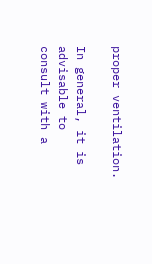proper ventilation.

In general, it is advisable to consult with a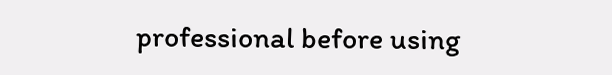professional before using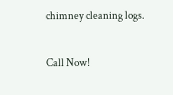chimney cleaning logs.

Call Now!